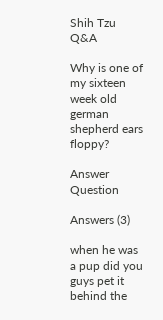Shih Tzu Q&A

Why is one of my sixteen week old german shepherd ears floppy?

Answer Question

Answers (3)

when he was a pup did you guys pet it behind the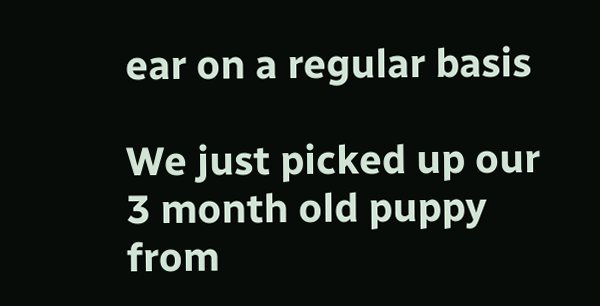ear on a regular basis

We just picked up our 3 month old puppy from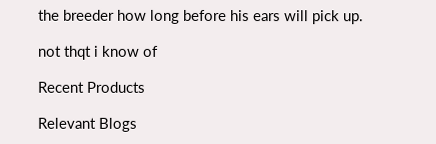the breeder how long before his ears will pick up.

not thqt i know of

Recent Products

Relevant Blogs